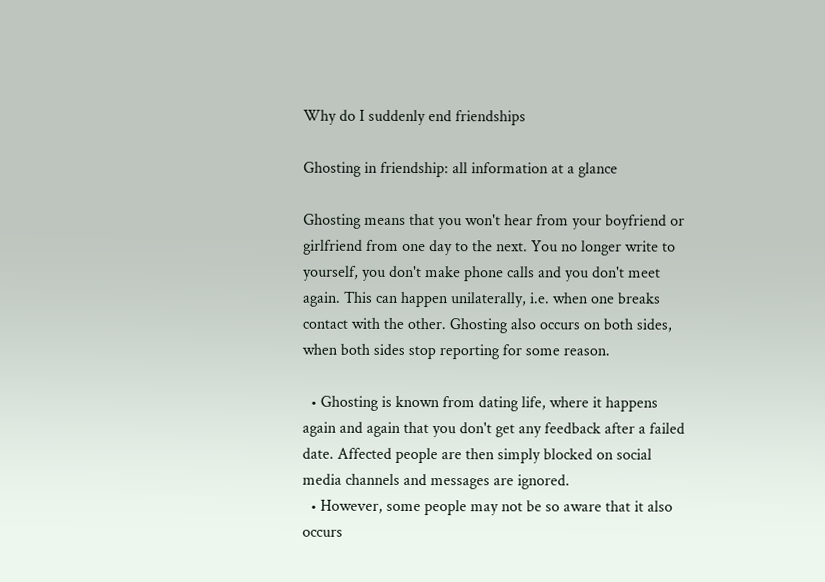Why do I suddenly end friendships

Ghosting in friendship: all information at a glance

Ghosting means that you won't hear from your boyfriend or girlfriend from one day to the next. You no longer write to yourself, you don't make phone calls and you don't meet again. This can happen unilaterally, i.e. when one breaks contact with the other. Ghosting also occurs on both sides, when both sides stop reporting for some reason.

  • Ghosting is known from dating life, where it happens again and again that you don't get any feedback after a failed date. Affected people are then simply blocked on social media channels and messages are ignored.
  • However, some people may not be so aware that it also occurs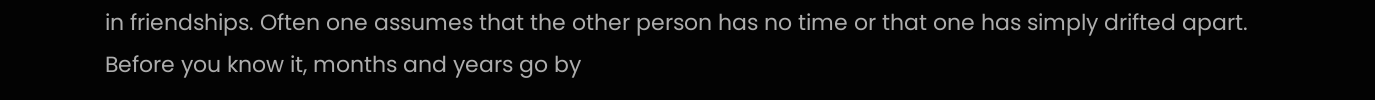in friendships. Often one assumes that the other person has no time or that one has simply drifted apart. Before you know it, months and years go by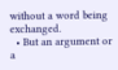without a word being exchanged.
  • But an argument or a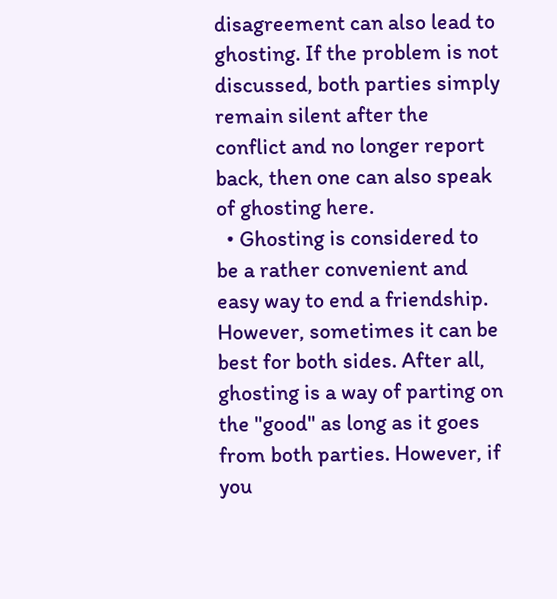disagreement can also lead to ghosting. If the problem is not discussed, both parties simply remain silent after the conflict and no longer report back, then one can also speak of ghosting here.
  • Ghosting is considered to be a rather convenient and easy way to end a friendship. However, sometimes it can be best for both sides. After all, ghosting is a way of parting on the "good" as long as it goes from both parties. However, if you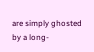are simply ghosted by a long-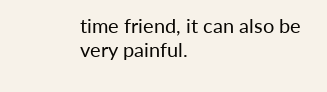time friend, it can also be very painful.